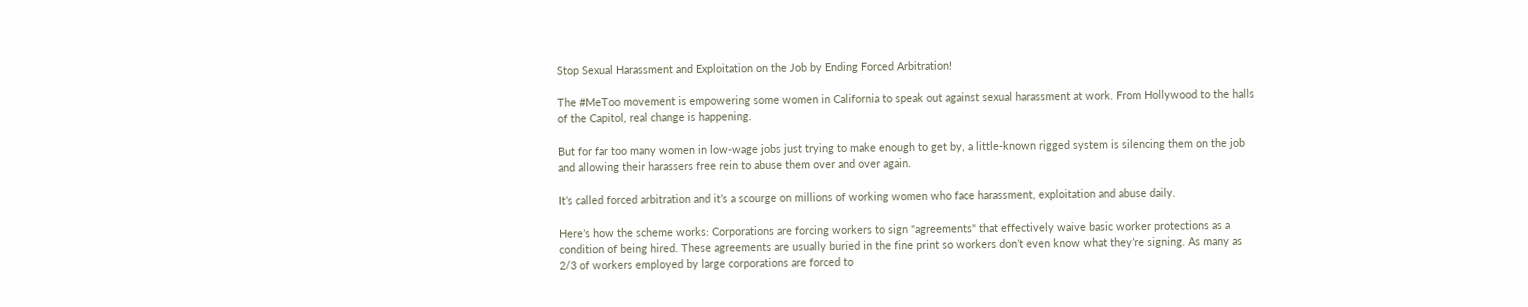Stop Sexual Harassment and Exploitation on the Job by Ending Forced Arbitration!

The #MeToo movement is empowering some women in California to speak out against sexual harassment at work. From Hollywood to the halls of the Capitol, real change is happening.

But for far too many women in low-wage jobs just trying to make enough to get by, a little-known rigged system is silencing them on the job and allowing their harassers free rein to abuse them over and over again.

It’s called forced arbitration and it’s a scourge on millions of working women who face harassment, exploitation and abuse daily.

Here’s how the scheme works: Corporations are forcing workers to sign "agreements" that effectively waive basic worker protections as a condition of being hired. These agreements are usually buried in the fine print so workers don’t even know what they’re signing. As many as 2/3 of workers employed by large corporations are forced to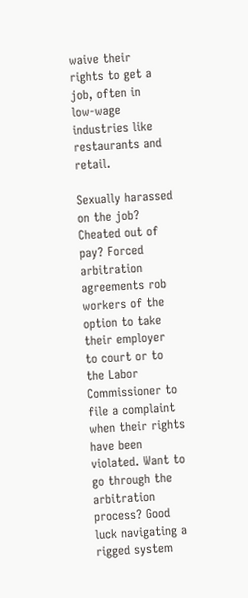waive their rights to get a job, often in low-wage industries like restaurants and retail.

Sexually harassed on the job? Cheated out of pay? Forced arbitration agreements rob workers of the option to take their employer to court or to the Labor Commissioner to file a complaint when their rights have been violated. Want to go through the arbitration process? Good luck navigating a rigged system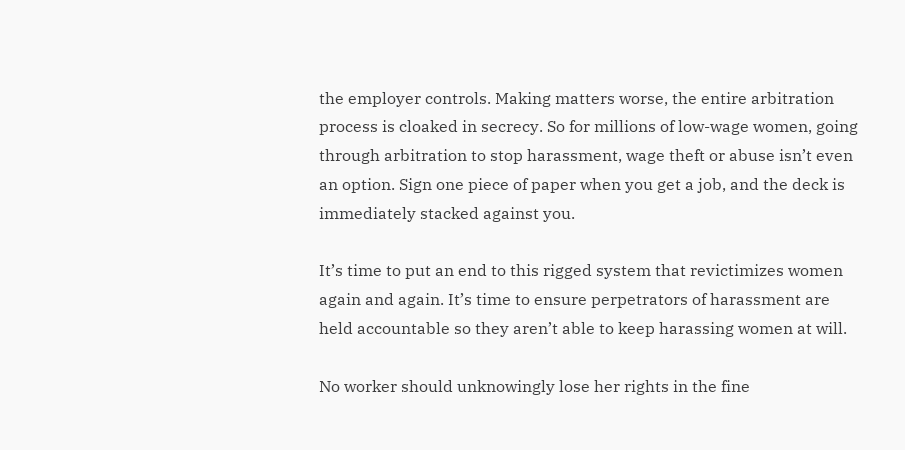the employer controls. Making matters worse, the entire arbitration process is cloaked in secrecy. So for millions of low-wage women, going through arbitration to stop harassment, wage theft or abuse isn’t even an option. Sign one piece of paper when you get a job, and the deck is immediately stacked against you.

It’s time to put an end to this rigged system that revictimizes women again and again. It’s time to ensure perpetrators of harassment are held accountable so they aren’t able to keep harassing women at will.

No worker should unknowingly lose her rights in the fine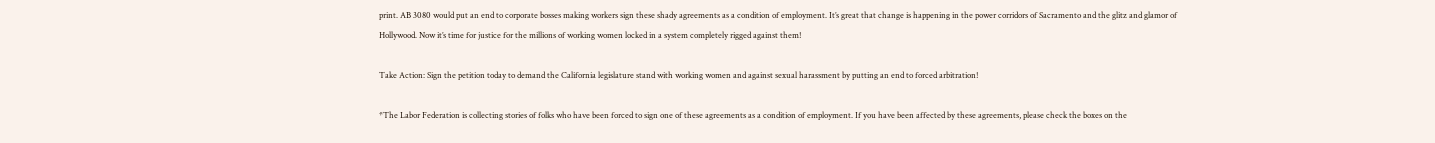print. AB 3080 would put an end to corporate bosses making workers sign these shady agreements as a condition of employment. It’s great that change is happening in the power corridors of Sacramento and the glitz and glamor of Hollywood. Now it’s time for justice for the millions of working women locked in a system completely rigged against them!

Take Action: Sign the petition today to demand the California legislature stand with working women and against sexual harassment by putting an end to forced arbitration!

*The Labor Federation is collecting stories of folks who have been forced to sign one of these agreements as a condition of employment. If you have been affected by these agreements, please check the boxes on the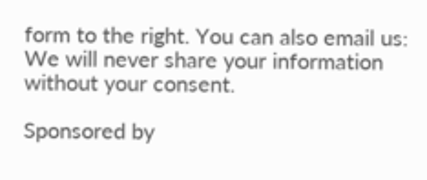form to the right. You can also email us: We will never share your information without your consent.

Sponsored by